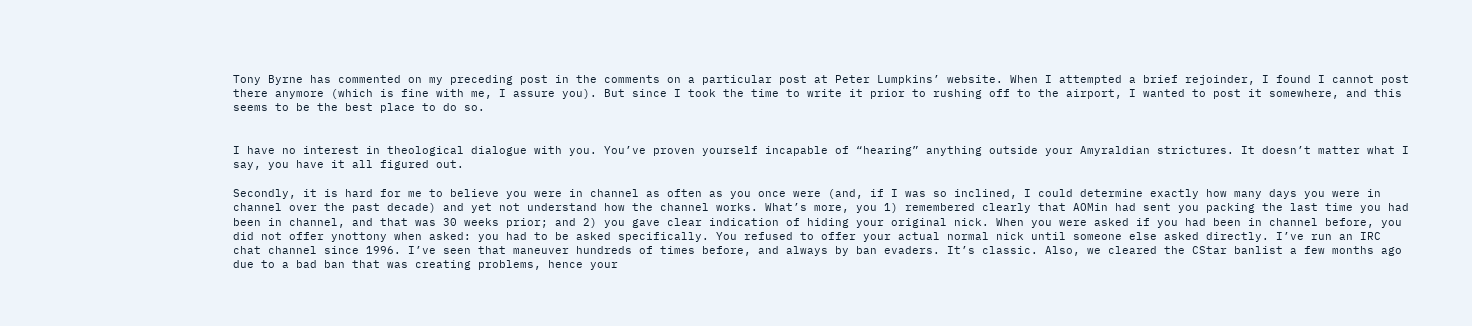Tony Byrne has commented on my preceding post in the comments on a particular post at Peter Lumpkins’ website. When I attempted a brief rejoinder, I found I cannot post there anymore (which is fine with me, I assure you). But since I took the time to write it prior to rushing off to the airport, I wanted to post it somewhere, and this seems to be the best place to do so.


I have no interest in theological dialogue with you. You’ve proven yourself incapable of “hearing” anything outside your Amyraldian strictures. It doesn’t matter what I say, you have it all figured out.

Secondly, it is hard for me to believe you were in channel as often as you once were (and, if I was so inclined, I could determine exactly how many days you were in channel over the past decade) and yet not understand how the channel works. What’s more, you 1) remembered clearly that AOMin had sent you packing the last time you had been in channel, and that was 30 weeks prior; and 2) you gave clear indication of hiding your original nick. When you were asked if you had been in channel before, you did not offer ynottony when asked: you had to be asked specifically. You refused to offer your actual normal nick until someone else asked directly. I’ve run an IRC chat channel since 1996. I’ve seen that maneuver hundreds of times before, and always by ban evaders. It’s classic. Also, we cleared the CStar banlist a few months ago due to a bad ban that was creating problems, hence your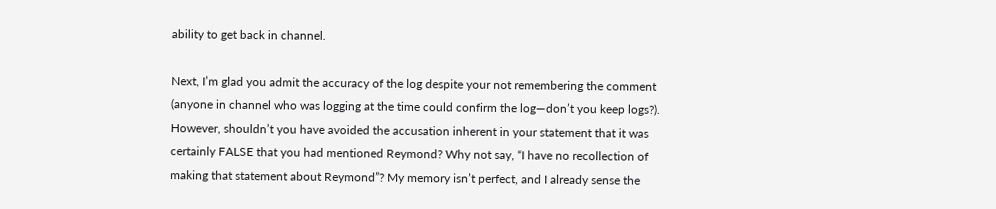ability to get back in channel.

Next, I’m glad you admit the accuracy of the log despite your not remembering the comment (anyone in channel who was logging at the time could confirm the log—don’t you keep logs?). However, shouldn’t you have avoided the accusation inherent in your statement that it was certainly FALSE that you had mentioned Reymond? Why not say, “I have no recollection of making that statement about Reymond”? My memory isn’t perfect, and I already sense the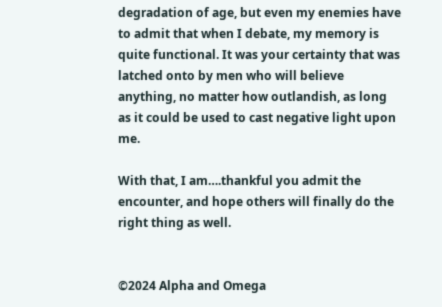degradation of age, but even my enemies have to admit that when I debate, my memory is quite functional. It was your certainty that was latched onto by men who will believe anything, no matter how outlandish, as long as it could be used to cast negative light upon me.

With that, I am….thankful you admit the encounter, and hope others will finally do the right thing as well.


©2024 Alpha and Omega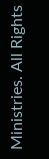Ministries. All Rights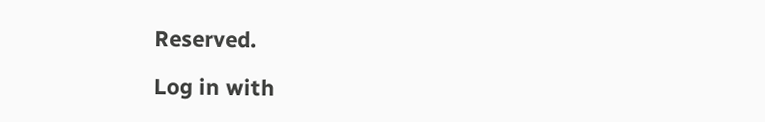Reserved.

Log in with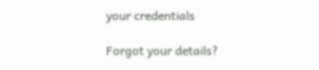your credentials

Forgot your details?